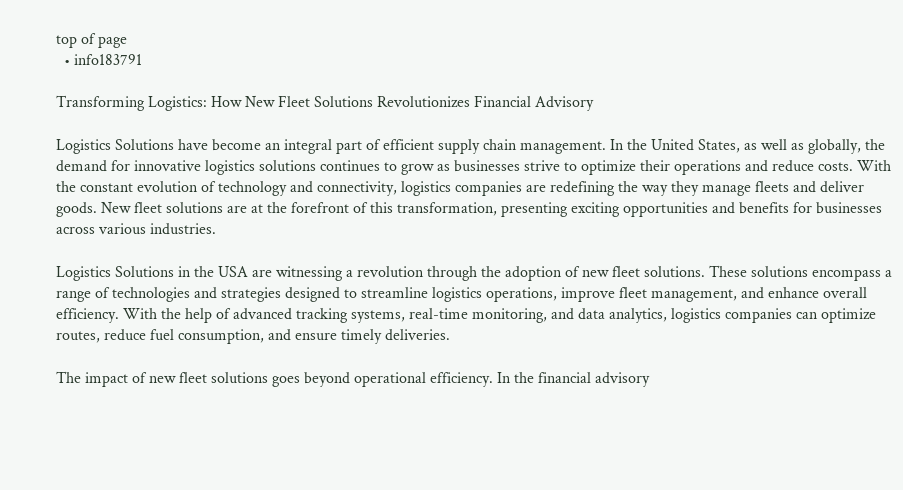top of page
  • info183791

Transforming Logistics: How New Fleet Solutions Revolutionizes Financial Advisory

Logistics Solutions have become an integral part of efficient supply chain management. In the United States, as well as globally, the demand for innovative logistics solutions continues to grow as businesses strive to optimize their operations and reduce costs. With the constant evolution of technology and connectivity, logistics companies are redefining the way they manage fleets and deliver goods. New fleet solutions are at the forefront of this transformation, presenting exciting opportunities and benefits for businesses across various industries.

Logistics Solutions in the USA are witnessing a revolution through the adoption of new fleet solutions. These solutions encompass a range of technologies and strategies designed to streamline logistics operations, improve fleet management, and enhance overall efficiency. With the help of advanced tracking systems, real-time monitoring, and data analytics, logistics companies can optimize routes, reduce fuel consumption, and ensure timely deliveries.

The impact of new fleet solutions goes beyond operational efficiency. In the financial advisory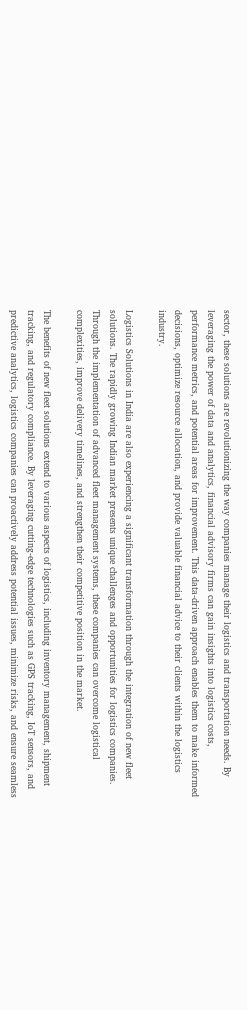sector, these solutions are revolutionizing the way companies manage their logistics and transportation needs. By leveraging the power of data and analytics, financial advisory firms can gain insights into logistics costs, performance metrics, and potential areas for improvement. This data-driven approach enables them to make informed decisions, optimize resource allocation, and provide valuable financial advice to their clients within the logistics industry.

Logistics Solutions in India are also experiencing a significant transformation through the integration of new fleet solutions. The rapidly growing Indian market presents unique challenges and opportunities for logistics companies. Through the implementation of advanced fleet management systems, these companies can overcome logistical complexities, improve delivery timelines, and strengthen their competitive position in the market.

The benefits of new fleet solutions extend to various aspects of logistics, including inventory management, shipment tracking, and regulatory compliance. By leveraging cutting-edge technologies such as GPS tracking, IoT sensors, and predictive analytics, logistics companies can proactively address potential issues, minimize risks, and ensure seamless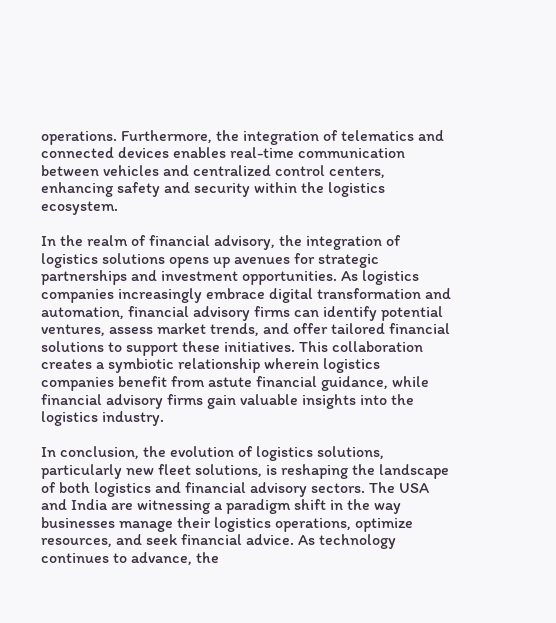operations. Furthermore, the integration of telematics and connected devices enables real-time communication between vehicles and centralized control centers, enhancing safety and security within the logistics ecosystem.

In the realm of financial advisory, the integration of logistics solutions opens up avenues for strategic partnerships and investment opportunities. As logistics companies increasingly embrace digital transformation and automation, financial advisory firms can identify potential ventures, assess market trends, and offer tailored financial solutions to support these initiatives. This collaboration creates a symbiotic relationship wherein logistics companies benefit from astute financial guidance, while financial advisory firms gain valuable insights into the logistics industry.

In conclusion, the evolution of logistics solutions, particularly new fleet solutions, is reshaping the landscape of both logistics and financial advisory sectors. The USA and India are witnessing a paradigm shift in the way businesses manage their logistics operations, optimize resources, and seek financial advice. As technology continues to advance, the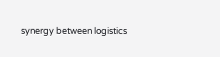synergy between logistics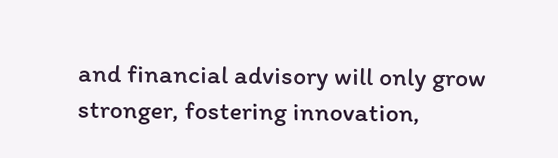and financial advisory will only grow stronger, fostering innovation,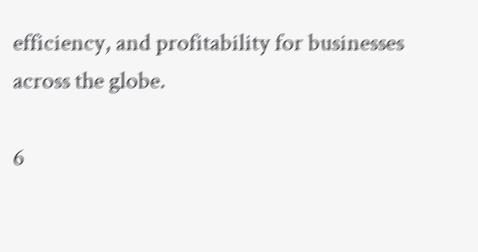efficiency, and profitability for businesses across the globe.

6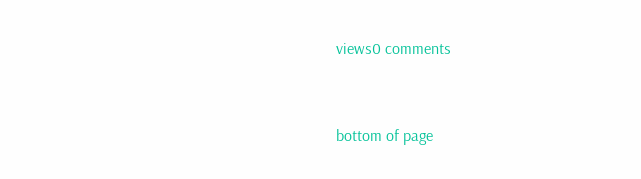views0 comments


bottom of page